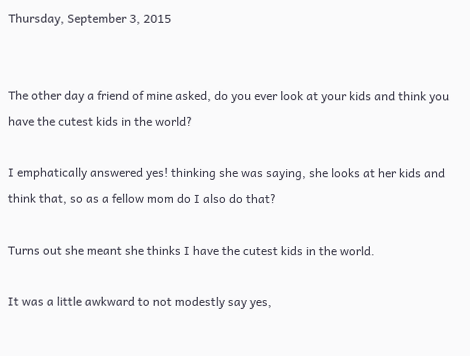Thursday, September 3, 2015


The other day a friend of mine asked, do you ever look at your kids and think you have the cutest kids in the world?

I emphatically answered yes! thinking she was saying, she looks at her kids and think that, so as a fellow mom do I also do that?

Turns out she meant she thinks I have the cutest kids in the world.

It was a little awkward to not modestly say yes,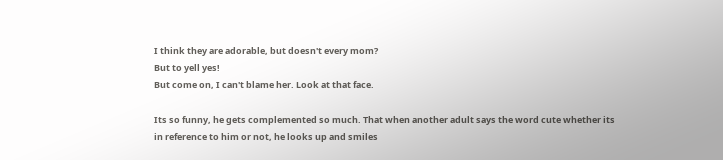I think they are adorable, but doesn't every mom?
But to yell yes!
But come on, I can't blame her. Look at that face.

Its so funny, he gets complemented so much. That when another adult says the word cute whether its in reference to him or not, he looks up and smiles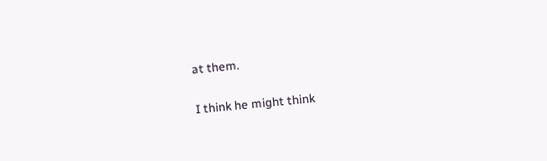at them.

I think he might think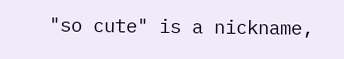"so cute" is a nickname,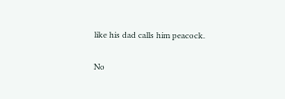like his dad calls him peacock.

No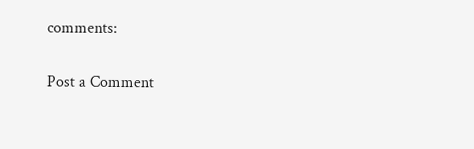comments:

Post a Comment